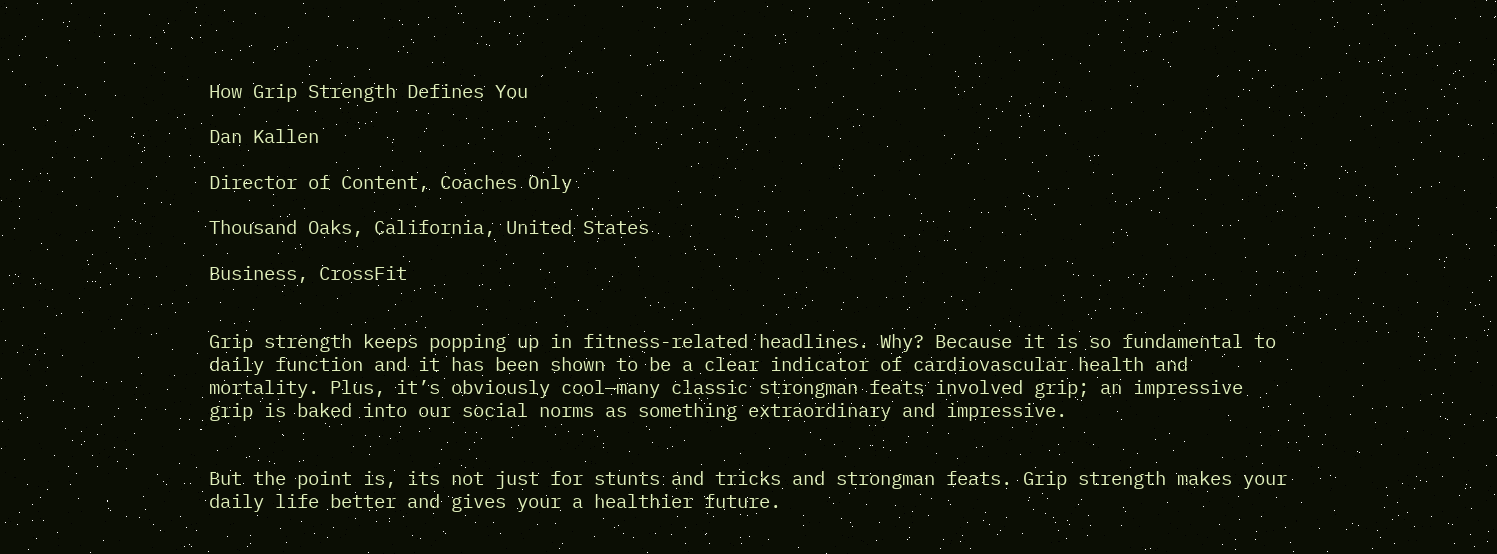How Grip Strength Defines You

Dan Kallen

Director of Content, Coaches Only

Thousand Oaks, California, United States

Business, CrossFit


Grip strength keeps popping up in fitness-related headlines. Why? Because it is so fundamental to daily function and it has been shown to be a clear indicator of cardiovascular health and mortality. Plus, it’s obviously cool—many classic strongman feats involved grip; an impressive grip is baked into our social norms as something extraordinary and impressive.


But the point is, its not just for stunts and tricks and strongman feats. Grip strength makes your daily life better and gives your a healthier future.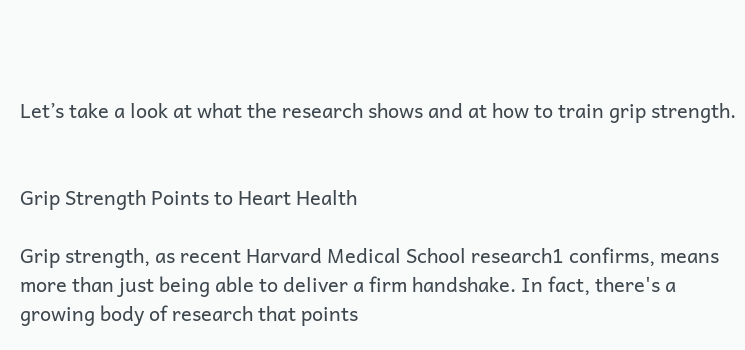Let’s take a look at what the research shows and at how to train grip strength.


Grip Strength Points to Heart Health

Grip strength, as recent Harvard Medical School research1 confirms, means more than just being able to deliver a firm handshake. In fact, there's a growing body of research that points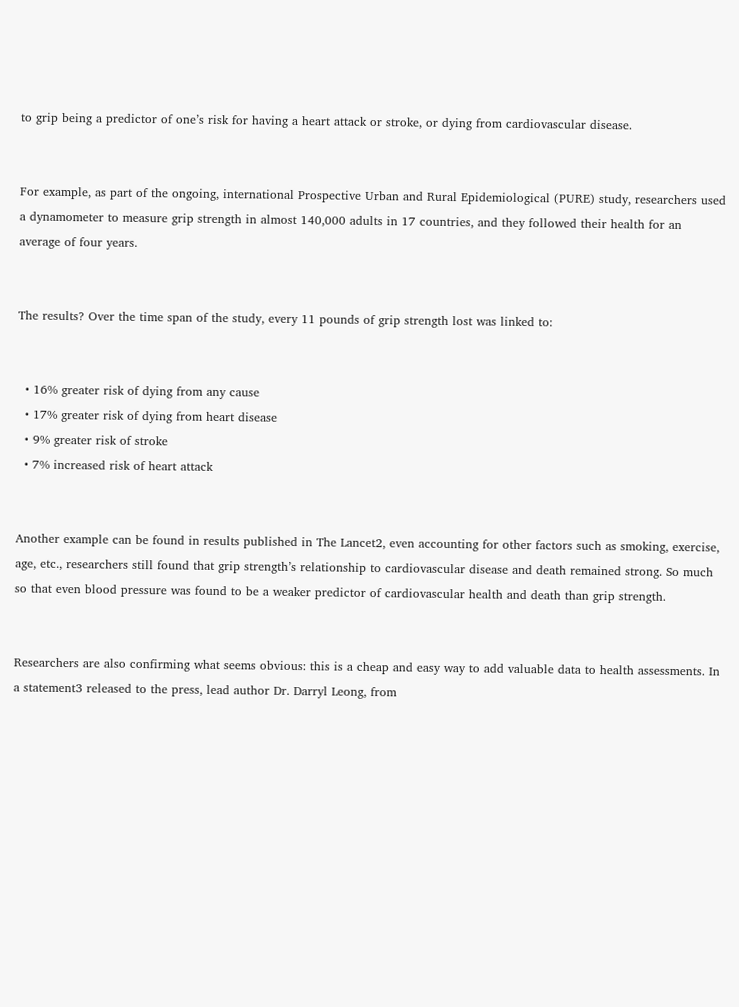to grip being a predictor of one’s risk for having a heart attack or stroke, or dying from cardiovascular disease.


For example, as part of the ongoing, international Prospective Urban and Rural Epidemiological (PURE) study, researchers used a dynamometer to measure grip strength in almost 140,000 adults in 17 countries, and they followed their health for an average of four years.


The results? Over the time span of the study, every 11 pounds of grip strength lost was linked to:


  • 16% greater risk of dying from any cause
  • 17% greater risk of dying from heart disease
  • 9% greater risk of stroke
  • 7% increased risk of heart attack


Another example can be found in results published in The Lancet2, even accounting for other factors such as smoking, exercise, age, etc., researchers still found that grip strength’s relationship to cardiovascular disease and death remained strong. So much so that even blood pressure was found to be a weaker predictor of cardiovascular health and death than grip strength.


Researchers are also confirming what seems obvious: this is a cheap and easy way to add valuable data to health assessments. In a statement3 released to the press, lead author Dr. Darryl Leong, from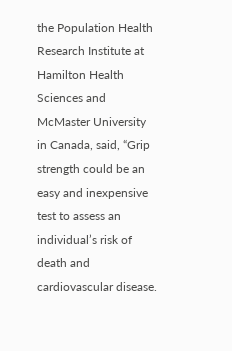the Population Health Research Institute at Hamilton Health Sciences and McMaster University in Canada, said, “Grip strength could be an easy and inexpensive test to assess an individual’s risk of death and cardiovascular disease.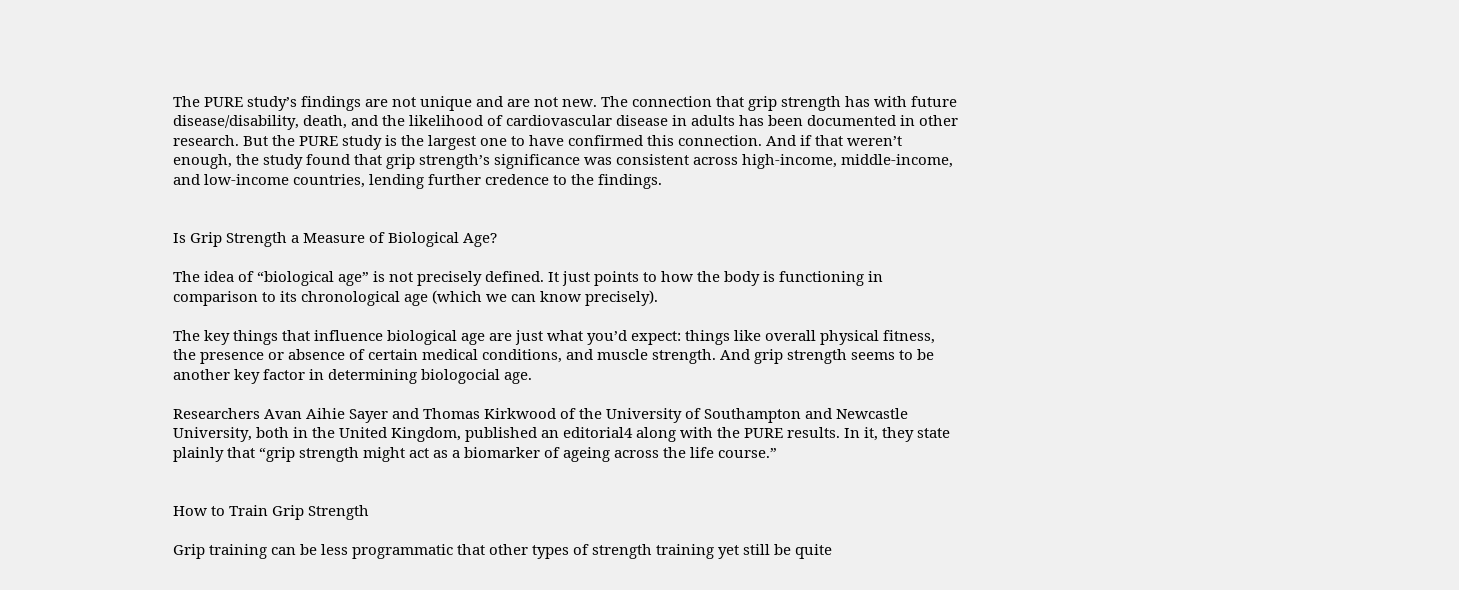The PURE study’s findings are not unique and are not new. The connection that grip strength has with future disease/disability, death, and the likelihood of cardiovascular disease in adults has been documented in other research. But the PURE study is the largest one to have confirmed this connection. And if that weren’t enough, the study found that grip strength’s significance was consistent across high-income, middle-income, and low-income countries, lending further credence to the findings.


Is Grip Strength a Measure of Biological Age?

The idea of “biological age” is not precisely defined. It just points to how the body is functioning in comparison to its chronological age (which we can know precisely).

The key things that influence biological age are just what you’d expect: things like overall physical fitness, the presence or absence of certain medical conditions, and muscle strength. And grip strength seems to be another key factor in determining biologocial age.

Researchers Avan Aihie Sayer and Thomas Kirkwood of the University of Southampton and Newcastle University, both in the United Kingdom, published an editorial4 along with the PURE results. In it, they state plainly that “grip strength might act as a biomarker of ageing across the life course.”


How to Train Grip Strength

Grip training can be less programmatic that other types of strength training yet still be quite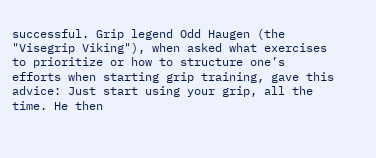successful. Grip legend Odd Haugen (the "Visegrip Viking"), when asked what exercises to prioritize or how to structure one’s efforts when starting grip training, gave this advice: Just start using your grip, all the time. He then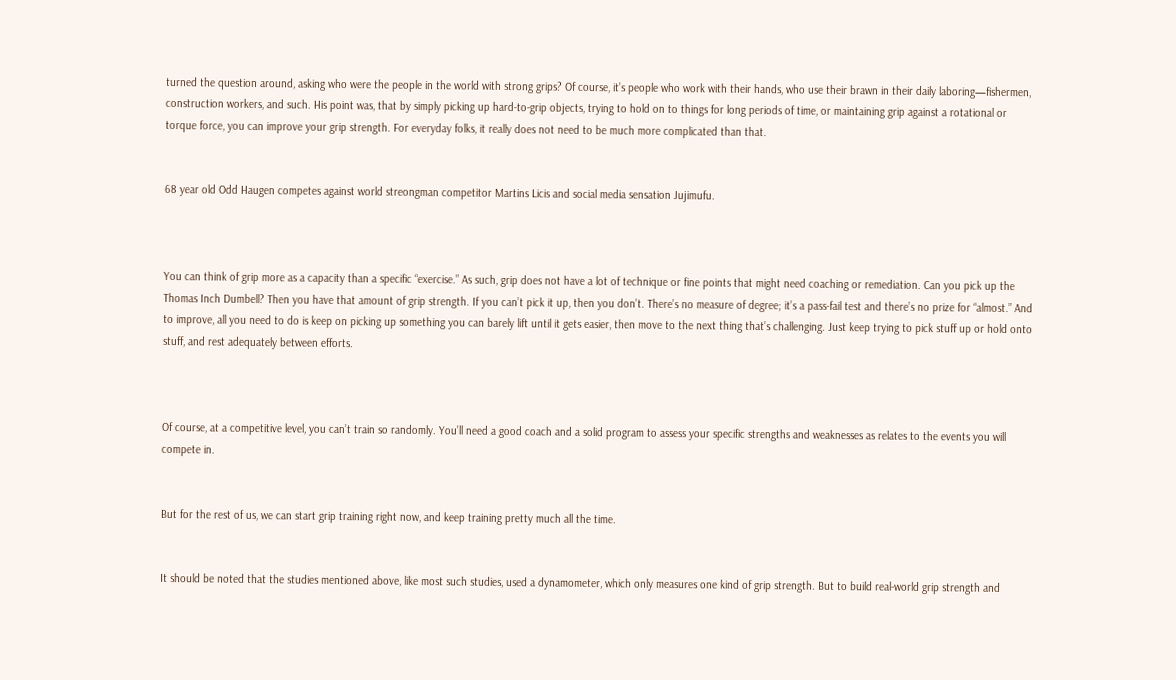turned the question around, asking who were the people in the world with strong grips? Of course, it’s people who work with their hands, who use their brawn in their daily laboring—fishermen, construction workers, and such. His point was, that by simply picking up hard-to-grip objects, trying to hold on to things for long periods of time, or maintaining grip against a rotational or torque force, you can improve your grip strength. For everyday folks, it really does not need to be much more complicated than that.


68 year old Odd Haugen competes against world streongman competitor Martins Licis and social media sensation Jujimufu.



You can think of grip more as a capacity than a specific “exercise.” As such, grip does not have a lot of technique or fine points that might need coaching or remediation. Can you pick up the Thomas Inch Dumbell? Then you have that amount of grip strength. If you can’t pick it up, then you don’t. There’s no measure of degree; it’s a pass-fail test and there’s no prize for “almost.” And to improve, all you need to do is keep on picking up something you can barely lift until it gets easier, then move to the next thing that’s challenging. Just keep trying to pick stuff up or hold onto stuff, and rest adequately between efforts.



Of course, at a competitive level, you can’t train so randomly. You’ll need a good coach and a solid program to assess your specific strengths and weaknesses as relates to the events you will compete in.


But for the rest of us, we can start grip training right now, and keep training pretty much all the time.


It should be noted that the studies mentioned above, like most such studies, used a dynamometer, which only measures one kind of grip strength. But to build real-world grip strength and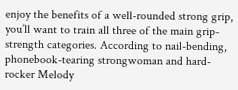enjoy the benefits of a well-rounded strong grip, you’ll want to train all three of the main grip-strength categories. According to nail-bending, phonebook-tearing strongwoman and hard-rocker Melody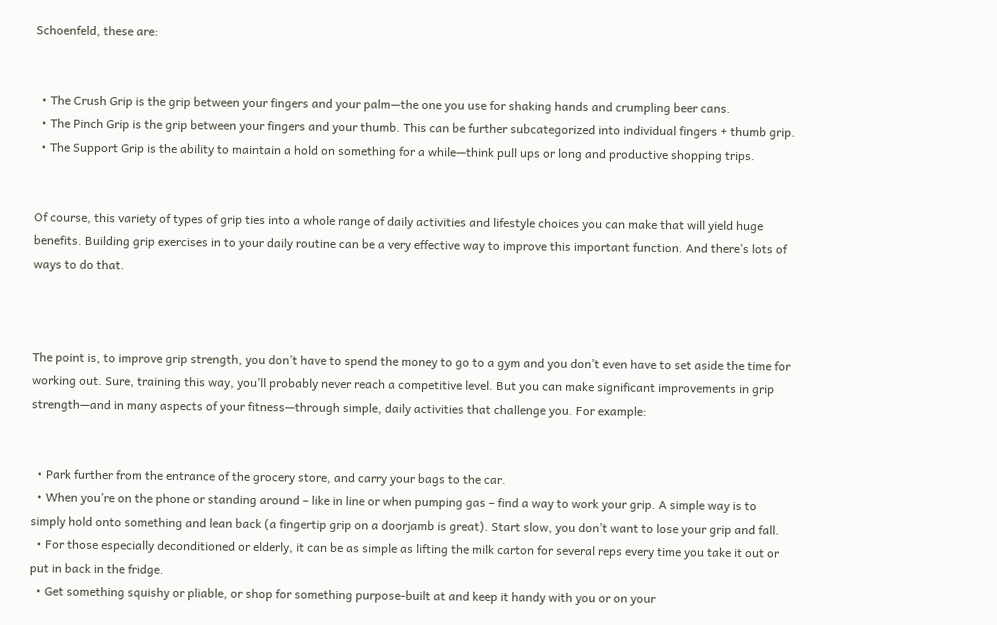Schoenfeld, these are:


  • The Crush Grip is the grip between your fingers and your palm—the one you use for shaking hands and crumpling beer cans.
  • The Pinch Grip is the grip between your fingers and your thumb. This can be further subcategorized into individual fingers + thumb grip.
  • The Support Grip is the ability to maintain a hold on something for a while—think pull ups or long and productive shopping trips.


Of course, this variety of types of grip ties into a whole range of daily activities and lifestyle choices you can make that will yield huge benefits. Building grip exercises in to your daily routine can be a very effective way to improve this important function. And there’s lots of ways to do that.



The point is, to improve grip strength, you don’t have to spend the money to go to a gym and you don’t even have to set aside the time for working out. Sure, training this way, you’ll probably never reach a competitive level. But you can make significant improvements in grip strength—and in many aspects of your fitness—through simple, daily activities that challenge you. For example:


  • Park further from the entrance of the grocery store, and carry your bags to the car.
  • When you’re on the phone or standing around – like in line or when pumping gas – find a way to work your grip. A simple way is to simply hold onto something and lean back (a fingertip grip on a doorjamb is great). Start slow, you don’t want to lose your grip and fall.
  • For those especially deconditioned or elderly, it can be as simple as lifting the milk carton for several reps every time you take it out or put in back in the fridge.
  • Get something squishy or pliable, or shop for something purpose-built at and keep it handy with you or on your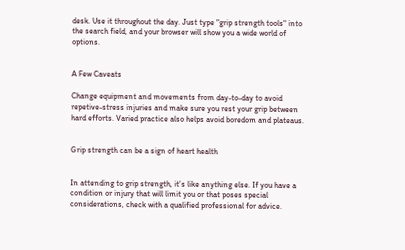desk. Use it throughout the day. Just type "grip strength tools" into the search field, and your browser will show you a wide world of options.


A Few Caveats

Change equipment and movements from day-to-day to avoid repetive-stress injuries and make sure you rest your grip between hard efforts. Varied practice also helps avoid boredom and plateaus.


Grip strength can be a sign of heart health


In attending to grip strength, it’s like anything else. If you have a condition or injury that will limit you or that poses special considerations, check with a qualified professional for advice.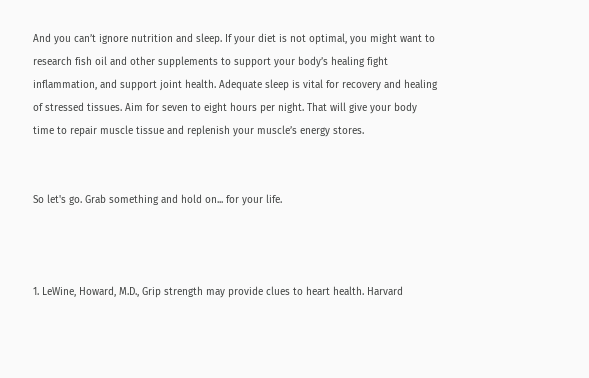And you can’t ignore nutrition and sleep. If your diet is not optimal, you might want to research fish oil and other supplements to support your body’s healing fight inflammation, and support joint health. Adequate sleep is vital for recovery and healing of stressed tissues. Aim for seven to eight hours per night. That will give your body time to repair muscle tissue and replenish your muscle’s energy stores.


So let's go. Grab something and hold on... for your life.



1. LeWine, Howard, M.D., Grip strength may provide clues to heart health. Harvard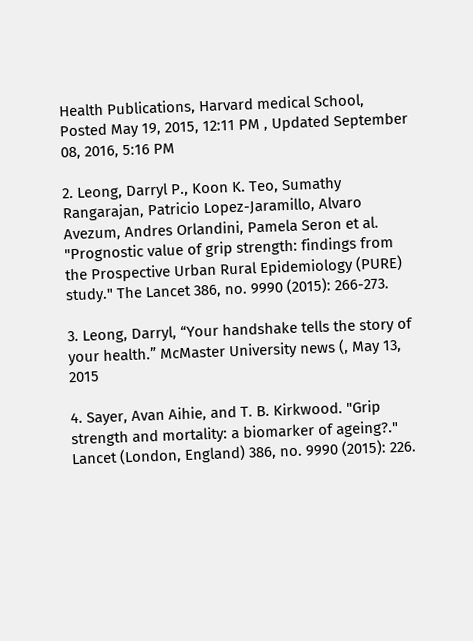Health Publications, Harvard medical School, Posted May 19, 2015, 12:11 PM , Updated September 08, 2016, 5:16 PM

2. Leong, Darryl P., Koon K. Teo, Sumathy Rangarajan, Patricio Lopez-Jaramillo, Alvaro Avezum, Andres Orlandini, Pamela Seron et al. "Prognostic value of grip strength: findings from the Prospective Urban Rural Epidemiology (PURE) study." The Lancet 386, no. 9990 (2015): 266-273.

3. Leong, Darryl, “Your handshake tells the story of your health.” McMaster University news (, May 13, 2015

4. Sayer, Avan Aihie, and T. B. Kirkwood. "Grip strength and mortality: a biomarker of ageing?." Lancet (London, England) 386, no. 9990 (2015): 226.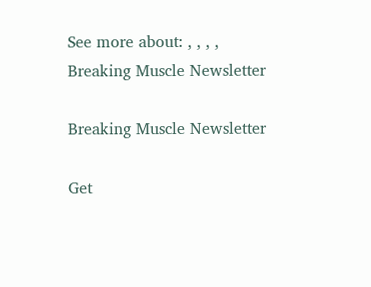See more about: , , , ,
Breaking Muscle Newsletter

Breaking Muscle Newsletter

Get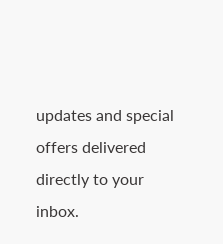updates and special offers delivered directly to your inbox.